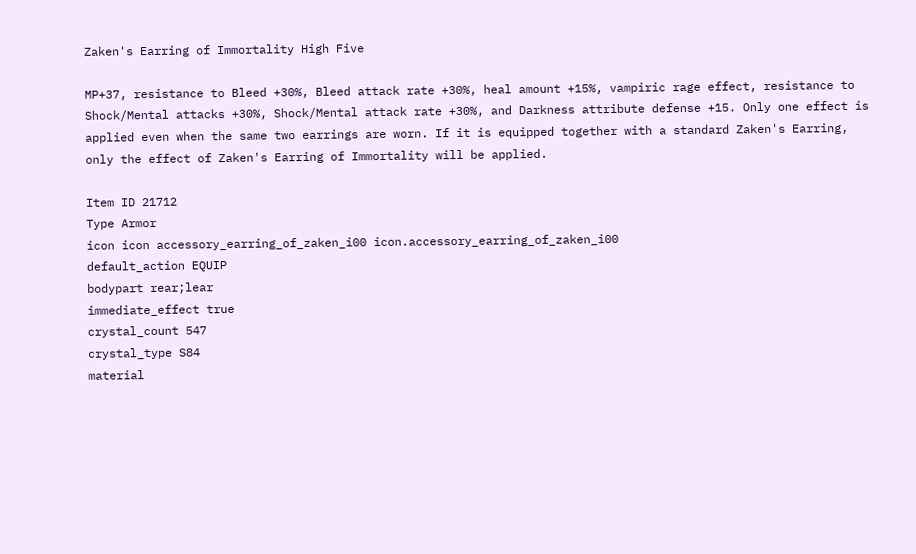Zaken's Earring of Immortality High Five

MP+37, resistance to Bleed +30%, Bleed attack rate +30%, heal amount +15%, vampiric rage effect, resistance to Shock/Mental attacks +30%, Shock/Mental attack rate +30%, and Darkness attribute defense +15. Only one effect is applied even when the same two earrings are worn. If it is equipped together with a standard Zaken's Earring, only the effect of Zaken's Earring of Immortality will be applied.

Item ID 21712
Type Armor
icon icon accessory_earring_of_zaken_i00 icon.accessory_earring_of_zaken_i00
default_action EQUIP
bodypart rear;lear
immediate_effect true
crystal_count 547
crystal_type S84
material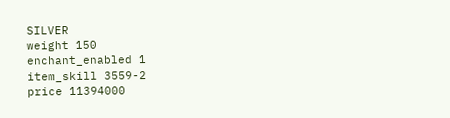SILVER
weight 150
enchant_enabled 1
item_skill 3559-2
price 11394000